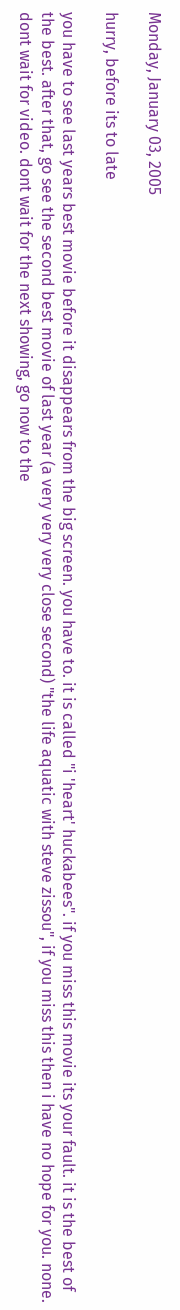Monday, January 03, 2005

hurry, before its to late

you have to see last years best movie before it disappears from the big screen. you have to. it is called "i 'heart' huckabees". if you miss this movie its your fault. it is the best of the best. after that, go see the second best movie of last year (a very very very close second) "the life aquatic with steve zissou", if you miss this then i have no hope for you. none. dont wait for video. dont wait for the next showing, go now to the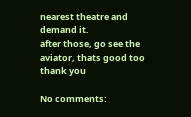nearest theatre and demand it.
after those, go see the aviator, thats good too
thank you

No comments: